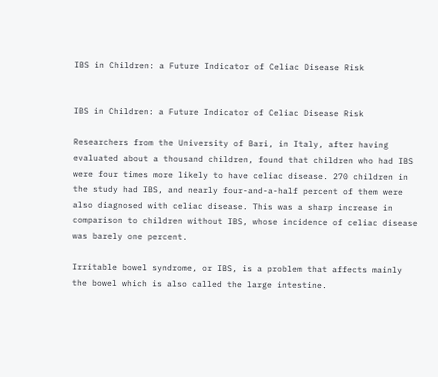IBS in Children: a Future Indicator of Celiac Disease Risk


IBS in Children: a Future Indicator of Celiac Disease Risk

Researchers from the University of Bari, in Italy, after having evaluated about a thousand children, found that children who had IBS were four times more likely to have celiac disease. 270 children in the study had IBS, and nearly four-and-a-half percent of them were also diagnosed with celiac disease. This was a sharp increase in comparison to children without IBS, whose incidence of celiac disease was barely one percent.

Irritable bowel syndrome, or IBS, is a problem that affects mainly the bowel which is also called the large intestine.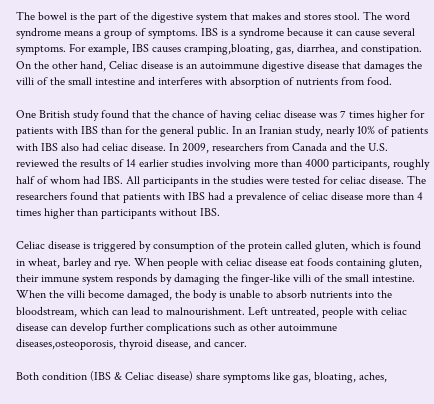The bowel is the part of the digestive system that makes and stores stool. The word syndrome means a group of symptoms. IBS is a syndrome because it can cause several symptoms. For example, IBS causes cramping,bloating, gas, diarrhea, and constipation. On the other hand, Celiac disease is an autoimmune digestive disease that damages the villi of the small intestine and interferes with absorption of nutrients from food.

One British study found that the chance of having celiac disease was 7 times higher for patients with IBS than for the general public. In an Iranian study, nearly 10% of patients with IBS also had celiac disease. In 2009, researchers from Canada and the U.S. reviewed the results of 14 earlier studies involving more than 4000 participants, roughly half of whom had IBS. All participants in the studies were tested for celiac disease. The researchers found that patients with IBS had a prevalence of celiac disease more than 4 times higher than participants without IBS.

Celiac disease is triggered by consumption of the protein called gluten, which is found in wheat, barley and rye. When people with celiac disease eat foods containing gluten, their immune system responds by damaging the finger-like villi of the small intestine. When the villi become damaged, the body is unable to absorb nutrients into the bloodstream, which can lead to malnourishment. Left untreated, people with celiac disease can develop further complications such as other autoimmune diseases,osteoporosis, thyroid disease, and cancer.

Both condition (IBS & Celiac disease) share symptoms like gas, bloating, aches,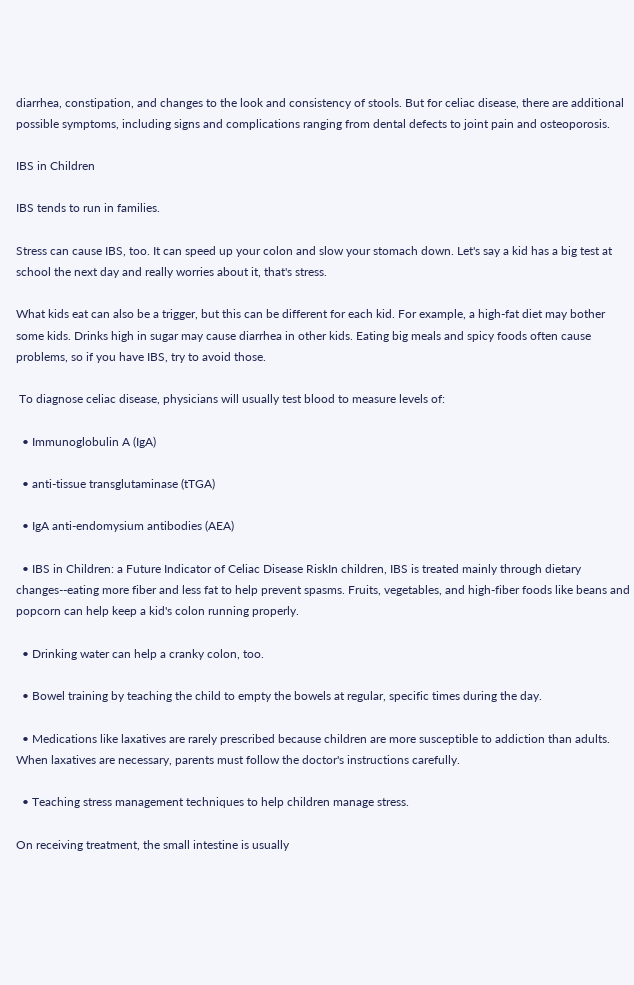diarrhea, constipation, and changes to the look and consistency of stools. But for celiac disease, there are additional possible symptoms, including signs and complications ranging from dental defects to joint pain and osteoporosis.

IBS in Children

IBS tends to run in families.

Stress can cause IBS, too. It can speed up your colon and slow your stomach down. Let's say a kid has a big test at school the next day and really worries about it, that's stress.

What kids eat can also be a trigger, but this can be different for each kid. For example, a high-fat diet may bother some kids. Drinks high in sugar may cause diarrhea in other kids. Eating big meals and spicy foods often cause problems, so if you have IBS, try to avoid those.

 To diagnose celiac disease, physicians will usually test blood to measure levels of:

  • Immunoglobulin A (IgA)

  • anti-tissue transglutaminase (tTGA)

  • IgA anti-endomysium antibodies (AEA)

  • IBS in Children: a Future Indicator of Celiac Disease RiskIn children, IBS is treated mainly through dietary changes--eating more fiber and less fat to help prevent spasms. Fruits, vegetables, and high-fiber foods like beans and popcorn can help keep a kid's colon running properly.

  • Drinking water can help a cranky colon, too.

  • Bowel training by teaching the child to empty the bowels at regular, specific times during the day.

  • Medications like laxatives are rarely prescribed because children are more susceptible to addiction than adults. When laxatives are necessary, parents must follow the doctor's instructions carefully.

  • Teaching stress management techniques to help children manage stress.

On receiving treatment, the small intestine is usually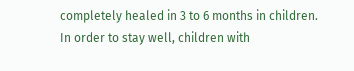completely healed in 3 to 6 months in children. In order to stay well, children with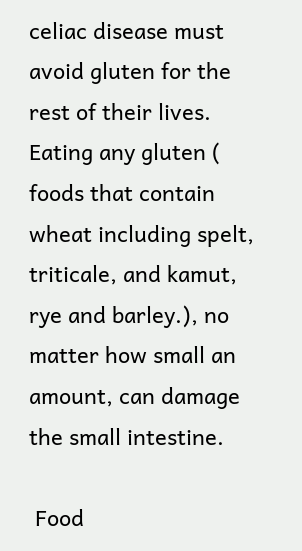celiac disease must avoid gluten for the rest of their lives. Eating any gluten ( foods that contain wheat including spelt, triticale, and kamut, rye and barley.), no matter how small an amount, can damage the small intestine.

 Food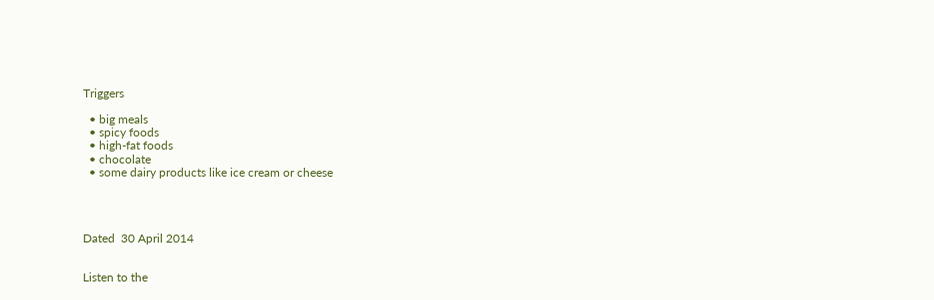Triggers

  • big meals
  • spicy foods
  • high-fat foods
  • chocolate
  • some dairy products like ice cream or cheese




Dated  30 April 2014


Listen to the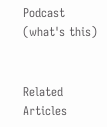Podcast (what's this)


Related Articles